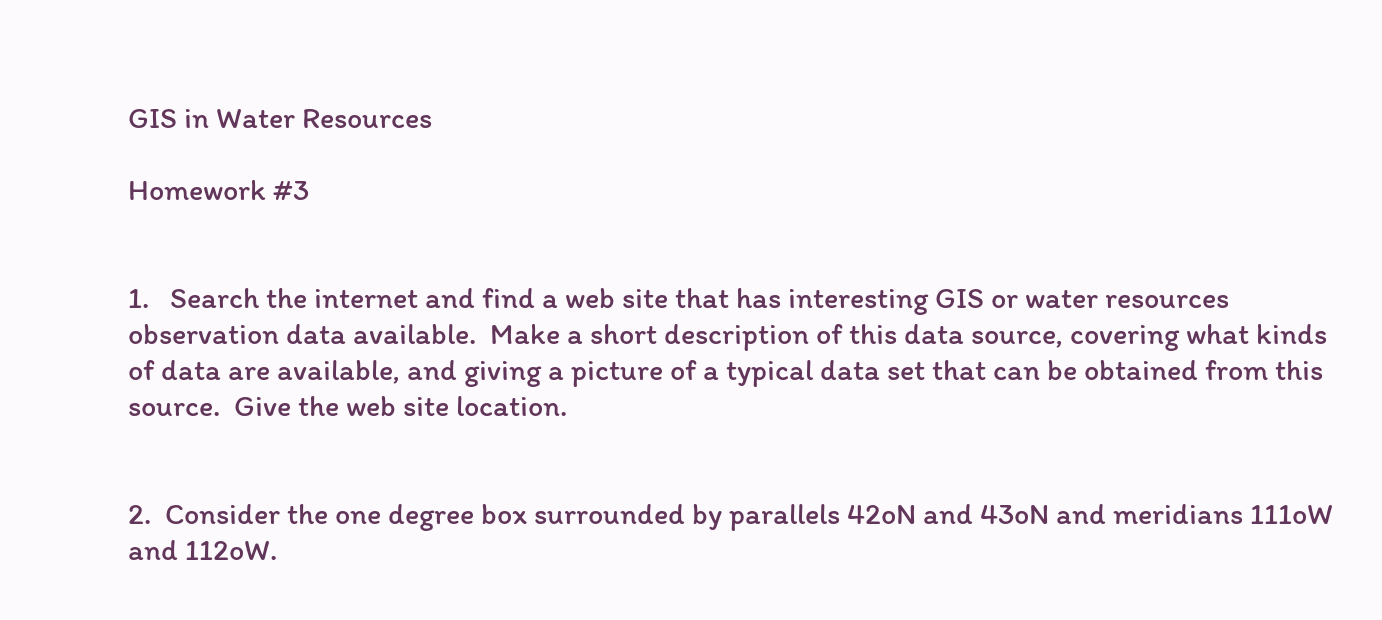GIS in Water Resources

Homework #3


1.   Search the internet and find a web site that has interesting GIS or water resources observation data available.  Make a short description of this data source, covering what kinds of data are available, and giving a picture of a typical data set that can be obtained from this source.  Give the web site location.


2.  Consider the one degree box surrounded by parallels 42oN and 43oN and meridians 111oW and 112oW.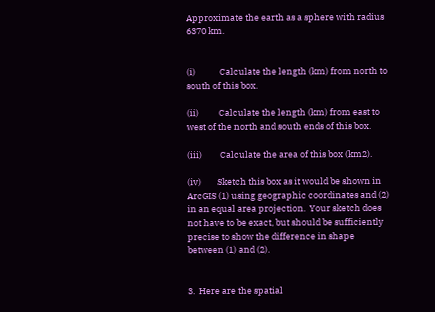Approximate the earth as a sphere with radius 6370 km.


(i)            Calculate the length (km) from north to south of this box.

(ii)          Calculate the length (km) from east to west of the north and south ends of this box.

(iii)         Calculate the area of this box (km2).

(iv)        Sketch this box as it would be shown in ArcGIS (1) using geographic coordinates and (2) in an equal area projection.  Your sketch does not have to be exact, but should be sufficiently precise to show the difference in shape between (1) and (2).


3.  Here are the spatial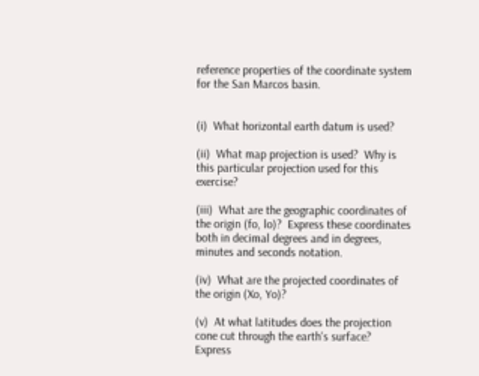reference properties of the coordinate system for the San Marcos basin.


(i)  What horizontal earth datum is used?

(ii)  What map projection is used?  Why is this particular projection used for this exercise?

(iii)  What are the geographic coordinates of the origin (fo, lo)?  Express these coordinates both in decimal degrees and in degrees, minutes and seconds notation.

(iv)  What are the projected coordinates of the origin (Xo, Yo)?

(v)  At what latitudes does the projection cone cut through the earth's surface?  Express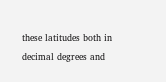these latitudes both in decimal degrees and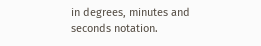in degrees, minutes and seconds notation.